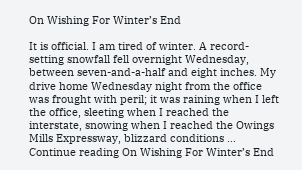On Wishing For Winter’s End

It is official. I am tired of winter. A record-setting snowfall fell overnight Wednesday, between seven-and-a-half and eight inches. My drive home Wednesday night from the office was frought with peril; it was raining when I left the office, sleeting when I reached the interstate, snowing when I reached the Owings Mills Expressway, blizzard conditions … Continue reading On Wishing For Winter’s End